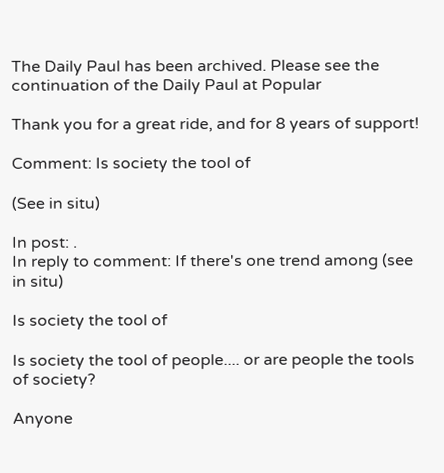The Daily Paul has been archived. Please see the continuation of the Daily Paul at Popular

Thank you for a great ride, and for 8 years of support!

Comment: Is society the tool of

(See in situ)

In post: .
In reply to comment: If there's one trend among (see in situ)

Is society the tool of

Is society the tool of people.... or are people the tools of society?

Anyone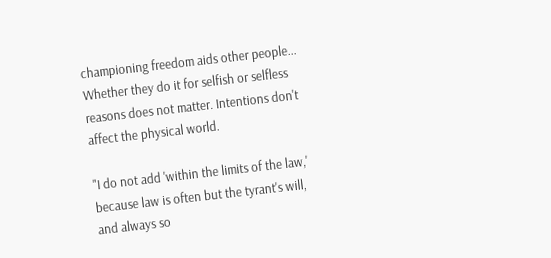championing freedom aids other people... Whether they do it for selfish or selfless reasons does not matter. Intentions don't affect the physical world.

"I do not add 'within the limits of the law,' because law is often but the tyrant's will, and always so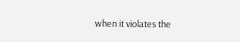when it violates the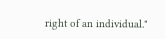right of an individual."